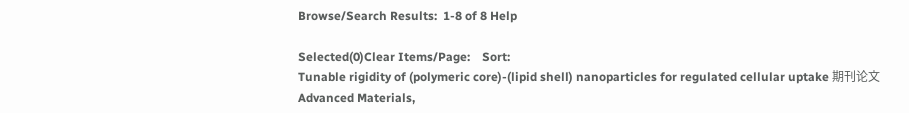Browse/Search Results:  1-8 of 8 Help

Selected(0)Clear Items/Page:    Sort:
Tunable rigidity of (polymeric core)-(lipid shell) nanoparticles for regulated cellular uptake 期刊论文
Advanced Materials,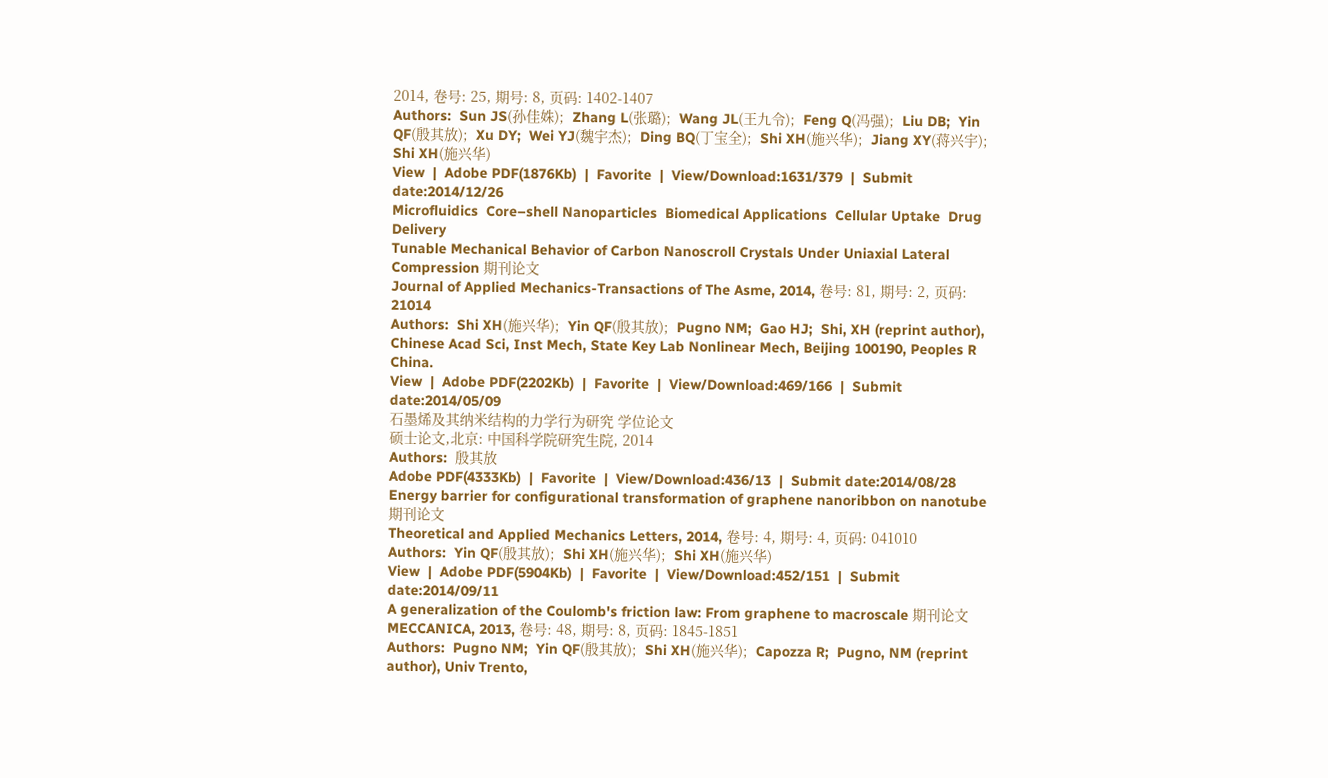2014, 卷号: 25, 期号: 8, 页码: 1402-1407
Authors:  Sun JS(孙佳姝);  Zhang L(张璐);  Wang JL(王九令);  Feng Q(冯强);  Liu DB;  Yin QF(殷其放);  Xu DY;  Wei YJ(魏宇杰);  Ding BQ(丁宝全);  Shi XH(施兴华);  Jiang XY(蒋兴宇);  Shi XH(施兴华)
View  |  Adobe PDF(1876Kb)  |  Favorite  |  View/Download:1631/379  |  Submit date:2014/12/26
Microfluidics  Core–shell Nanoparticles  Biomedical Applications  Cellular Uptake  Drug Delivery
Tunable Mechanical Behavior of Carbon Nanoscroll Crystals Under Uniaxial Lateral Compression 期刊论文
Journal of Applied Mechanics-Transactions of The Asme, 2014, 卷号: 81, 期号: 2, 页码: 21014
Authors:  Shi XH(施兴华);  Yin QF(殷其放);  Pugno NM;  Gao HJ;  Shi, XH (reprint author), Chinese Acad Sci, Inst Mech, State Key Lab Nonlinear Mech, Beijing 100190, Peoples R China.
View  |  Adobe PDF(2202Kb)  |  Favorite  |  View/Download:469/166  |  Submit date:2014/05/09
石墨烯及其纳米结构的力学行为研究 学位论文
硕士论文,北京: 中国科学院研究生院, 2014
Authors:  殷其放
Adobe PDF(4333Kb)  |  Favorite  |  View/Download:436/13  |  Submit date:2014/08/28
Energy barrier for configurational transformation of graphene nanoribbon on nanotube 期刊论文
Theoretical and Applied Mechanics Letters, 2014, 卷号: 4, 期号: 4, 页码: 041010
Authors:  Yin QF(殷其放);  Shi XH(施兴华);  Shi XH(施兴华)
View  |  Adobe PDF(5904Kb)  |  Favorite  |  View/Download:452/151  |  Submit date:2014/09/11
A generalization of the Coulomb's friction law: From graphene to macroscale 期刊论文
MECCANICA, 2013, 卷号: 48, 期号: 8, 页码: 1845-1851
Authors:  Pugno NM;  Yin QF(殷其放);  Shi XH(施兴华);  Capozza R;  Pugno, NM (reprint author), Univ Trento,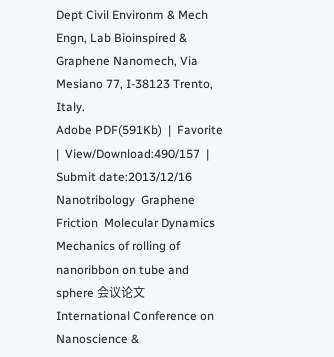Dept Civil Environm & Mech Engn, Lab Bioinspired & Graphene Nanomech, Via Mesiano 77, I-38123 Trento, Italy.
Adobe PDF(591Kb)  |  Favorite  |  View/Download:490/157  |  Submit date:2013/12/16
Nanotribology  Graphene  Friction  Molecular Dynamics
Mechanics of rolling of nanoribbon on tube and sphere 会议论文
International Conference on Nanoscience &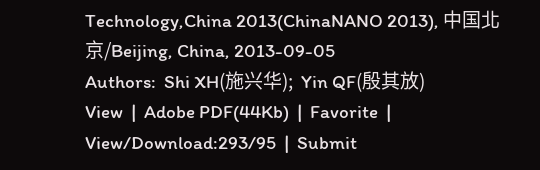Technology,China 2013(ChinaNANO 2013), 中国北京/Beijing, China, 2013-09-05
Authors:  Shi XH(施兴华);  Yin QF(殷其放)
View  |  Adobe PDF(44Kb)  |  Favorite  |  View/Download:293/95  |  Submit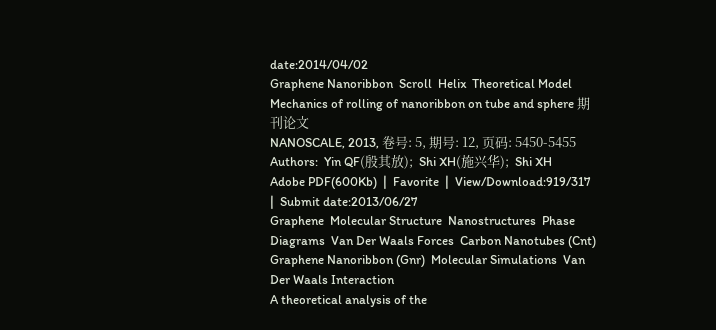date:2014/04/02
Graphene Nanoribbon  Scroll  Helix  Theoretical Model
Mechanics of rolling of nanoribbon on tube and sphere 期刊论文
NANOSCALE, 2013, 卷号: 5, 期号: 12, 页码: 5450-5455
Authors:  Yin QF(殷其放);  Shi XH(施兴华);  Shi XH
Adobe PDF(600Kb)  |  Favorite  |  View/Download:919/317  |  Submit date:2013/06/27
Graphene  Molecular Structure  Nanostructures  Phase Diagrams  Van Der Waals Forces  Carbon Nanotubes (Cnt)  Graphene Nanoribbon (Gnr)  Molecular Simulations  Van Der Waals Interaction
A theoretical analysis of the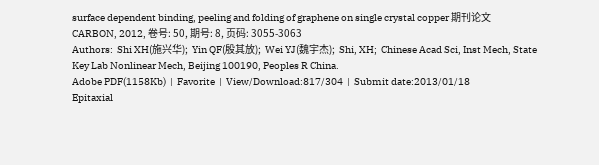surface dependent binding, peeling and folding of graphene on single crystal copper 期刊论文
CARBON, 2012, 卷号: 50, 期号: 8, 页码: 3055-3063
Authors:  Shi XH(施兴华);  Yin QF(殷其放);  Wei YJ(魏宇杰);  Shi, XH;  Chinese Acad Sci, Inst Mech, State Key Lab Nonlinear Mech, Beijing 100190, Peoples R China.
Adobe PDF(1158Kb)  |  Favorite  |  View/Download:817/304  |  Submit date:2013/01/18
Epitaxial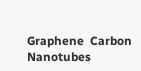Graphene  Carbon Nanotubes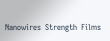Nanowires  Strength  Films